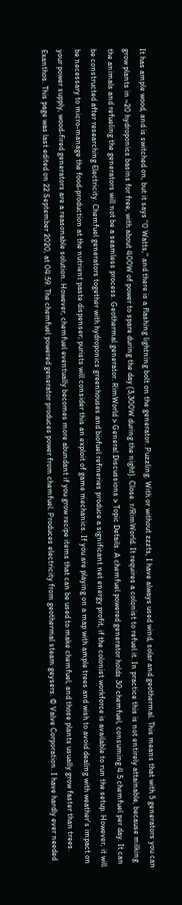It has ample wood, and is switched on, but it says "0 Watts," and there is a flashing lightning bolt on the generator. Puzzling. With or without zzzts, I have always used wind, solar and geothermal. This means that with 5 generators you can grow plants in ~20 hydroponics basins for free, with about 400W of power to spare during the day (3,300W during the night). Close. r/RimWorld. It requires a colonist to refuel it. In practice this is not entirely attainable, because milking the animals and refueling the generators will not be a seamless process. Geothermal generator. RimWorld > General Discussions > Topic Details. A chemfuel powered generator holds 30 chemfuel, consuming 4.5 chemfuel per day. It can be constructed after researching Electricity. Chemfuel generators together with hydroponics greenhouses and biofuel refineries produce a significant net energy profit, if the colonist workforce is available to run the setup. However, it will be necessary to micro-manage the food-production at the nutrient paste dispenser; purists will consider this an exploit of game mechanics. If you are playing on a map with ample trees and wish to avoid dealing with weather's impact on your power supply, wood-fired generators are a reasonable solution. However, chemfuel eventually becomes more abundant if you grow recipe items that can be used to make chemfuel, and those plants usually grow faster than trees. Exanthos. This page was last edited on 22 September 2020, at 04:59. The chemfuel powered generator produces power from chemfuel. Produces electricity from geothermal steam geysers. © Valve Corporation. I have hardly ever needed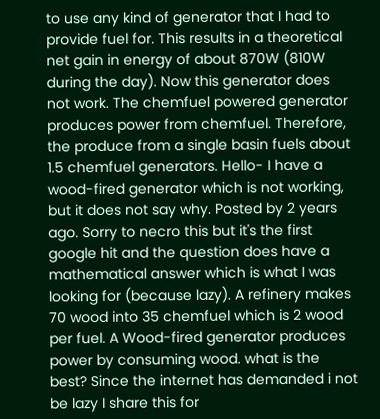to use any kind of generator that I had to provide fuel for. This results in a theoretical net gain in energy of about 870W (810W during the day). Now this generator does not work. The chemfuel powered generator produces power from chemfuel. Therefore, the produce from a single basin fuels about 1.5 chemfuel generators. Hello- I have a wood-fired generator which is not working, but it does not say why. Posted by 2 years ago. Sorry to necro this but it's the first google hit and the question does have a mathematical answer which is what I was looking for (because lazy). A refinery makes 70 wood into 35 chemfuel which is 2 wood per fuel. A Wood-fired generator produces power by consuming wood. what is the best? Since the internet has demanded i not be lazy I share this for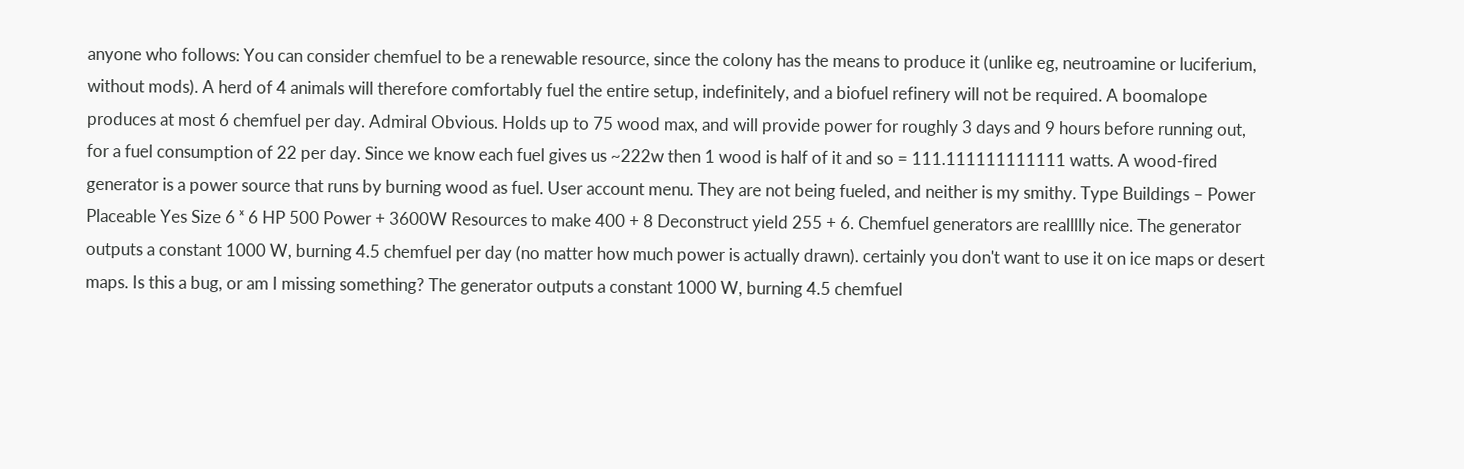anyone who follows: You can consider chemfuel to be a renewable resource, since the colony has the means to produce it (unlike eg, neutroamine or luciferium, without mods). A herd of 4 animals will therefore comfortably fuel the entire setup, indefinitely, and a biofuel refinery will not be required. A boomalope produces at most 6 chemfuel per day. Admiral Obvious. Holds up to 75 wood max, and will provide power for roughly 3 days and 9 hours before running out, for a fuel consumption of 22 per day. Since we know each fuel gives us ~222w then 1 wood is half of it and so = 111.111111111111 watts. A wood-fired generator is a power source that runs by burning wood as fuel. User account menu. They are not being fueled, and neither is my smithy. Type Buildings – Power Placeable Yes Size 6 ˣ 6 HP 500 Power + 3600W Resources to make 400 + 8 Deconstruct yield 255 + 6. Chemfuel generators are reallllly nice. The generator outputs a constant 1000 W, burning 4.5 chemfuel per day (no matter how much power is actually drawn). certainly you don't want to use it on ice maps or desert maps. Is this a bug, or am I missing something? The generator outputs a constant 1000 W, burning 4.5 chemfuel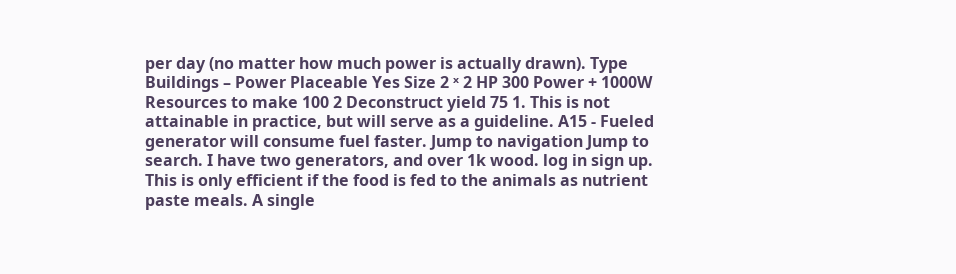per day (no matter how much power is actually drawn). Type Buildings – Power Placeable Yes Size 2 ˣ 2 HP 300 Power + 1000W Resources to make 100 2 Deconstruct yield 75 1. This is not attainable in practice, but will serve as a guideline. A15 - Fueled generator will consume fuel faster. Jump to navigation Jump to search. I have two generators, and over 1k wood. log in sign up. This is only efficient if the food is fed to the animals as nutrient paste meals. A single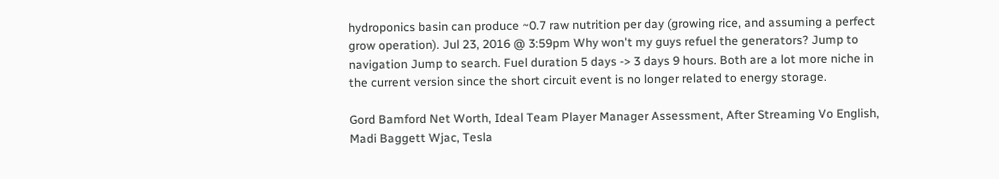hydroponics basin can produce ~0.7 raw nutrition per day (growing rice, and assuming a perfect grow operation). Jul 23, 2016 @ 3:59pm Why won't my guys refuel the generators? Jump to navigation Jump to search. Fuel duration 5 days -> 3 days 9 hours. Both are a lot more niche in the current version since the short circuit event is no longer related to energy storage.

Gord Bamford Net Worth, Ideal Team Player Manager Assessment, After Streaming Vo English, Madi Baggett Wjac, Tesla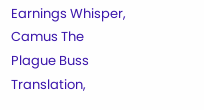Earnings Whisper, Camus The Plague Buss Translation,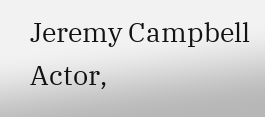Jeremy Campbell Actor,